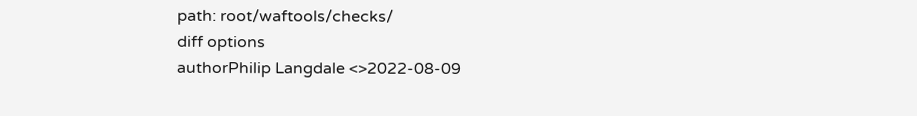path: root/waftools/checks/
diff options
authorPhilip Langdale <>2022-08-09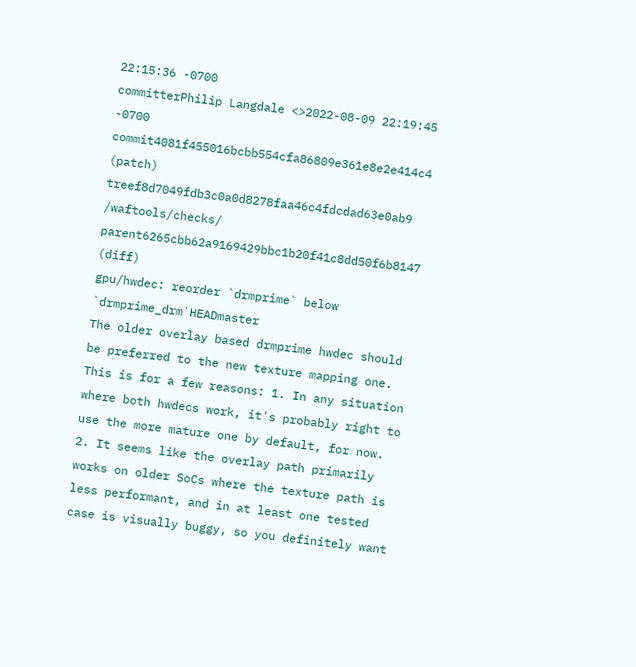22:15:36 -0700
committerPhilip Langdale <>2022-08-09 22:19:45 -0700
commit4081f455016bcbb554cfa86809e361e8e2e414c4 (patch)
treef8d7049fdb3c0a0d8278faa46c4fdcdad63e0ab9 /waftools/checks/
parent6265cbb62a9169429bbc1b20f41c8dd50f6b8147 (diff)
gpu/hwdec: reorder `drmprime` below `drmprime_drm`HEADmaster
The older overlay based drmprime hwdec should be preferred to the new texture mapping one. This is for a few reasons: 1. In any situation where both hwdecs work, it's probably right to use the more mature one by default, for now. 2. It seems like the overlay path primarily works on older SoCs where the texture path is less performant, and in at least one tested case is visually buggy, so you definitely want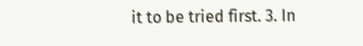it to be tried first. 3. In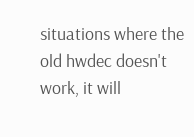situations where the old hwdec doesn't work, it will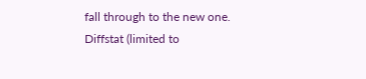fall through to the new one.
Diffstat (limited to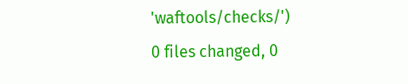'waftools/checks/')
0 files changed, 0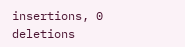insertions, 0 deletions